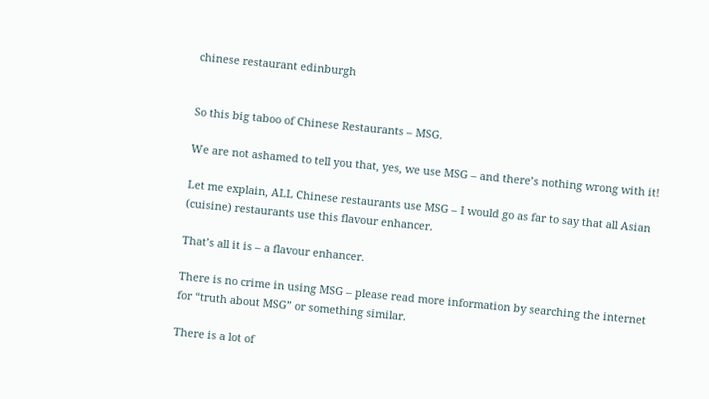chinese restaurant edinburgh


So this big taboo of Chinese Restaurants – MSG.

We are not ashamed to tell you that, yes, we use MSG – and there’s nothing wrong with it!

Let me explain, ALL Chinese restaurants use MSG – I would go as far to say that all Asian (cuisine) restaurants use this flavour enhancer.

That’s all it is – a flavour enhancer.

There is no crime in using MSG – please read more information by searching the internet for “truth about MSG” or something similar.

There is a lot of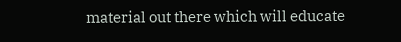material out there which will educate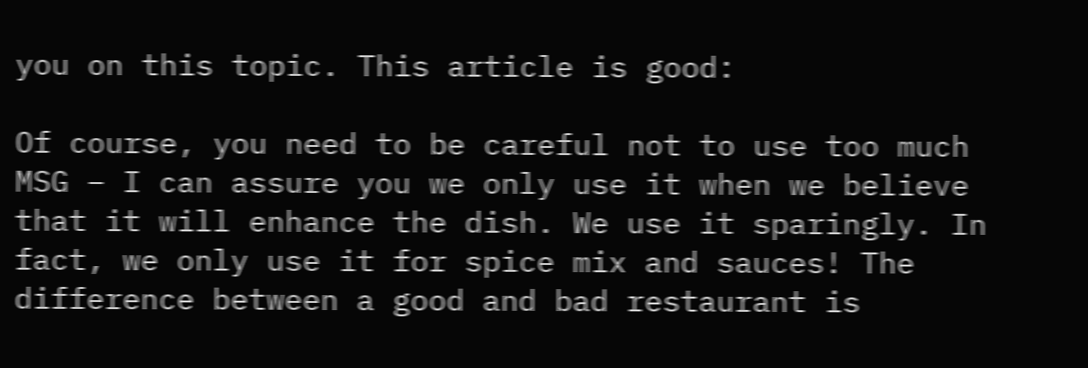you on this topic. This article is good:

Of course, you need to be careful not to use too much MSG – I can assure you we only use it when we believe that it will enhance the dish. We use it sparingly. In fact, we only use it for spice mix and sauces! The difference between a good and bad restaurant is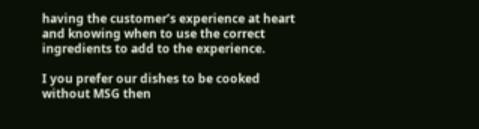having the customer’s experience at heart and knowing when to use the correct ingredients to add to the experience.

I you prefer our dishes to be cooked without MSG then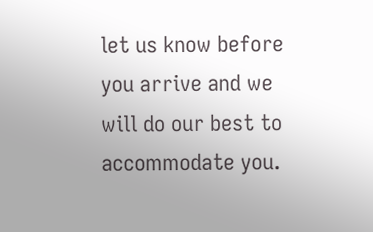let us know before you arrive and we will do our best to accommodate you.